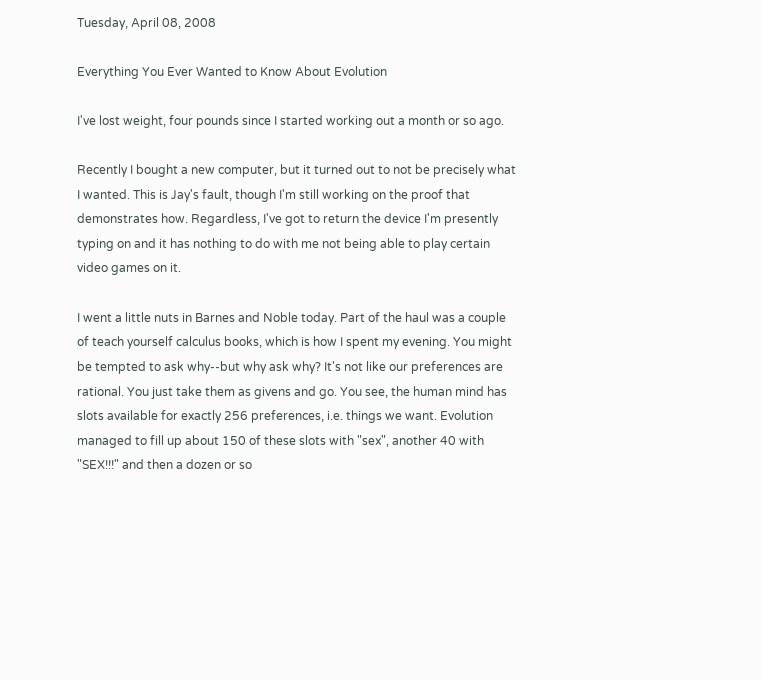Tuesday, April 08, 2008

Everything You Ever Wanted to Know About Evolution

I've lost weight, four pounds since I started working out a month or so ago.

Recently I bought a new computer, but it turned out to not be precisely what I wanted. This is Jay's fault, though I'm still working on the proof that demonstrates how. Regardless, I've got to return the device I'm presently typing on and it has nothing to do with me not being able to play certain video games on it.

I went a little nuts in Barnes and Noble today. Part of the haul was a couple of teach yourself calculus books, which is how I spent my evening. You might be tempted to ask why--but why ask why? It's not like our preferences are rational. You just take them as givens and go. You see, the human mind has slots available for exactly 256 preferences, i.e. things we want. Evolution managed to fill up about 150 of these slots with "sex", another 40 with "SEX!!!" and then a dozen or so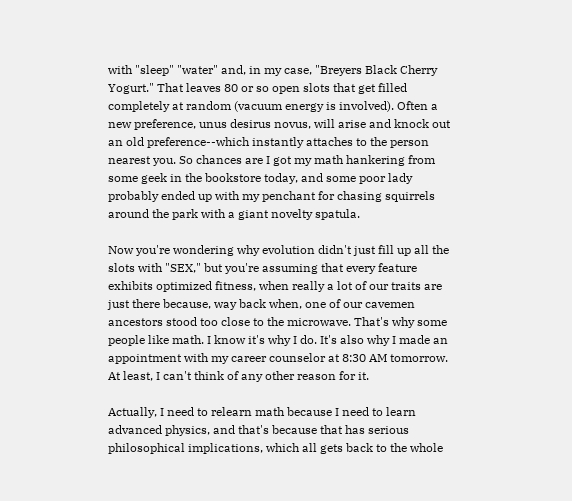with "sleep" "water" and, in my case, "Breyers Black Cherry Yogurt." That leaves 80 or so open slots that get filled completely at random (vacuum energy is involved). Often a new preference, unus desirus novus, will arise and knock out an old preference--which instantly attaches to the person nearest you. So chances are I got my math hankering from some geek in the bookstore today, and some poor lady probably ended up with my penchant for chasing squirrels around the park with a giant novelty spatula.

Now you're wondering why evolution didn't just fill up all the slots with "SEX," but you're assuming that every feature exhibits optimized fitness, when really a lot of our traits are just there because, way back when, one of our cavemen ancestors stood too close to the microwave. That's why some people like math. I know it's why I do. It's also why I made an appointment with my career counselor at 8:30 AM tomorrow. At least, I can't think of any other reason for it.

Actually, I need to relearn math because I need to learn advanced physics, and that's because that has serious philosophical implications, which all gets back to the whole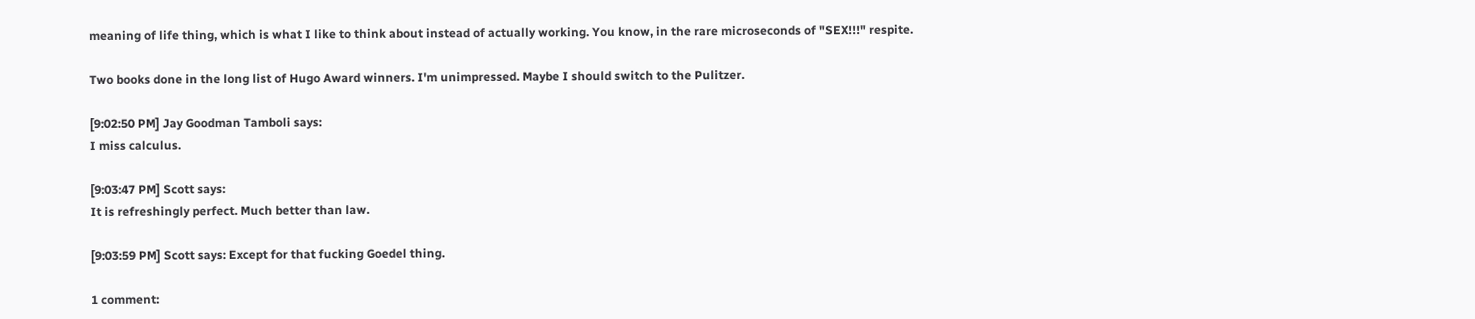meaning of life thing, which is what I like to think about instead of actually working. You know, in the rare microseconds of "SEX!!!" respite.

Two books done in the long list of Hugo Award winners. I'm unimpressed. Maybe I should switch to the Pulitzer.

[9:02:50 PM] Jay Goodman Tamboli says:
I miss calculus.

[9:03:47 PM] Scott says:
It is refreshingly perfect. Much better than law.

[9:03:59 PM] Scott says: Except for that fucking Goedel thing.

1 comment: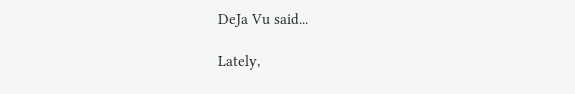DeJa Vu said...

Lately,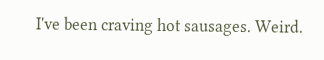I've been craving hot sausages. Weird.